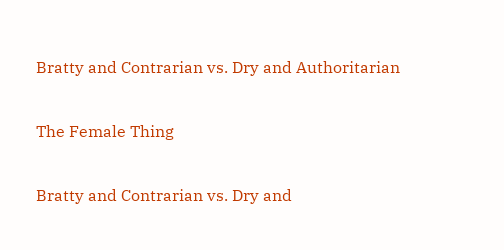Bratty and Contrarian vs. Dry and Authoritarian

The Female Thing

Bratty and Contrarian vs. Dry and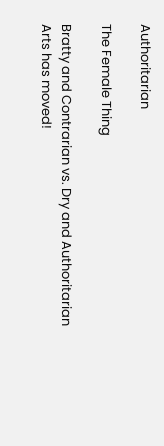Authoritarian

The Female Thing

Bratty and Contrarian vs. Dry and Authoritarian
Arts has moved!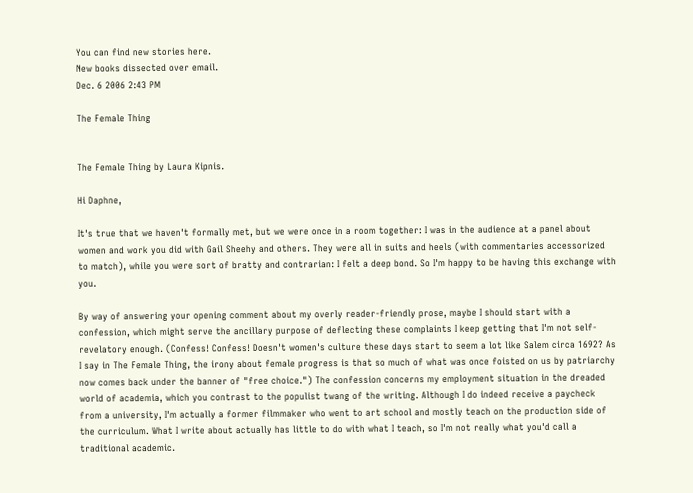You can find new stories here.
New books dissected over email.
Dec. 6 2006 2:43 PM

The Female Thing


The Female Thing by Laura Kipnis.

Hi Daphne,

It's true that we haven't formally met, but we were once in a room together: I was in the audience at a panel about women and work you did with Gail Sheehy and others. They were all in suits and heels (with commentaries accessorized to match), while you were sort of bratty and contrarian: I felt a deep bond. So I'm happy to be having this exchange with you.

By way of answering your opening comment about my overly reader-friendly prose, maybe I should start with a confession, which might serve the ancillary purpose of deflecting these complaints I keep getting that I'm not self-revelatory enough. (Confess! Confess! Doesn't women's culture these days start to seem a lot like Salem circa 1692? As I say in The Female Thing, the irony about female progress is that so much of what was once foisted on us by patriarchy now comes back under the banner of "free choice.") The confession concerns my employment situation in the dreaded world of academia, which you contrast to the populist twang of the writing. Although I do indeed receive a paycheck from a university, I'm actually a former filmmaker who went to art school and mostly teach on the production side of the curriculum. What I write about actually has little to do with what I teach, so I'm not really what you'd call a traditional academic.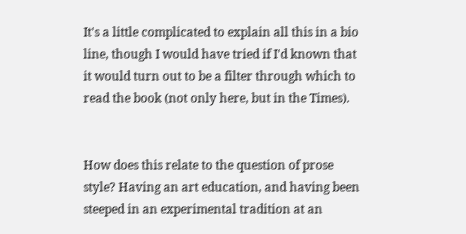It's a little complicated to explain all this in a bio line, though I would have tried if I'd known that it would turn out to be a filter through which to read the book (not only here, but in the Times).


How does this relate to the question of prose style? Having an art education, and having been steeped in an experimental tradition at an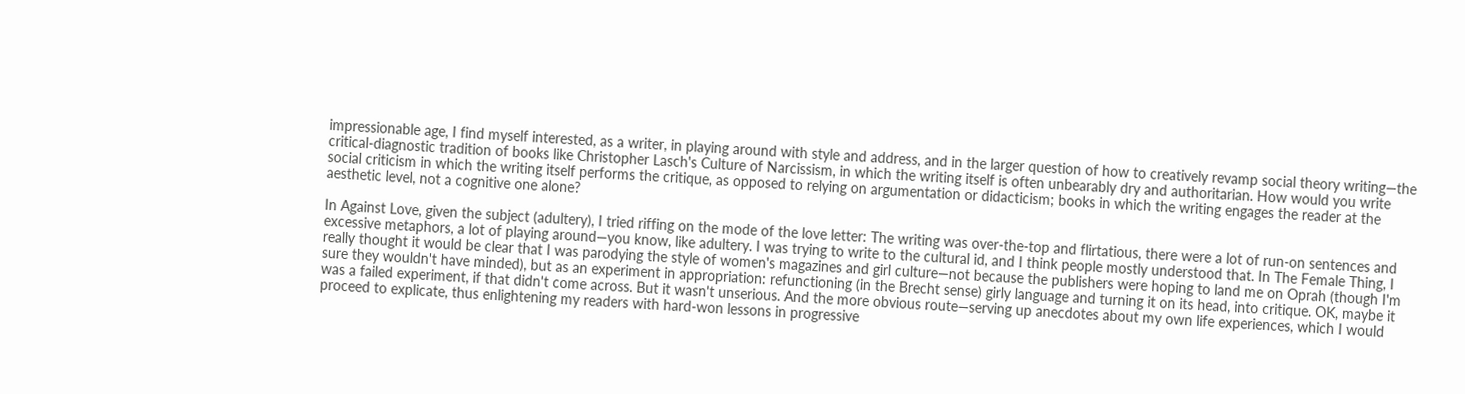impressionable age, I find myself interested, as a writer, in playing around with style and address, and in the larger question of how to creatively revamp social theory writing—the critical-diagnostic tradition of books like Christopher Lasch's Culture of Narcissism, in which the writing itself is often unbearably dry and authoritarian. How would you write social criticism in which the writing itself performs the critique, as opposed to relying on argumentation or didacticism; books in which the writing engages the reader at the aesthetic level, not a cognitive one alone?

In Against Love, given the subject (adultery), I tried riffing on the mode of the love letter: The writing was over-the-top and flirtatious, there were a lot of run-on sentences and excessive metaphors, a lot of playing around—you know, like adultery. I was trying to write to the cultural id, and I think people mostly understood that. In The Female Thing, I really thought it would be clear that I was parodying the style of women's magazines and girl culture—not because the publishers were hoping to land me on Oprah (though I'm sure they wouldn't have minded), but as an experiment in appropriation: refunctioning (in the Brecht sense) girly language and turning it on its head, into critique. OK, maybe it was a failed experiment, if that didn't come across. But it wasn't unserious. And the more obvious route—serving up anecdotes about my own life experiences, which I would proceed to explicate, thus enlightening my readers with hard-won lessons in progressive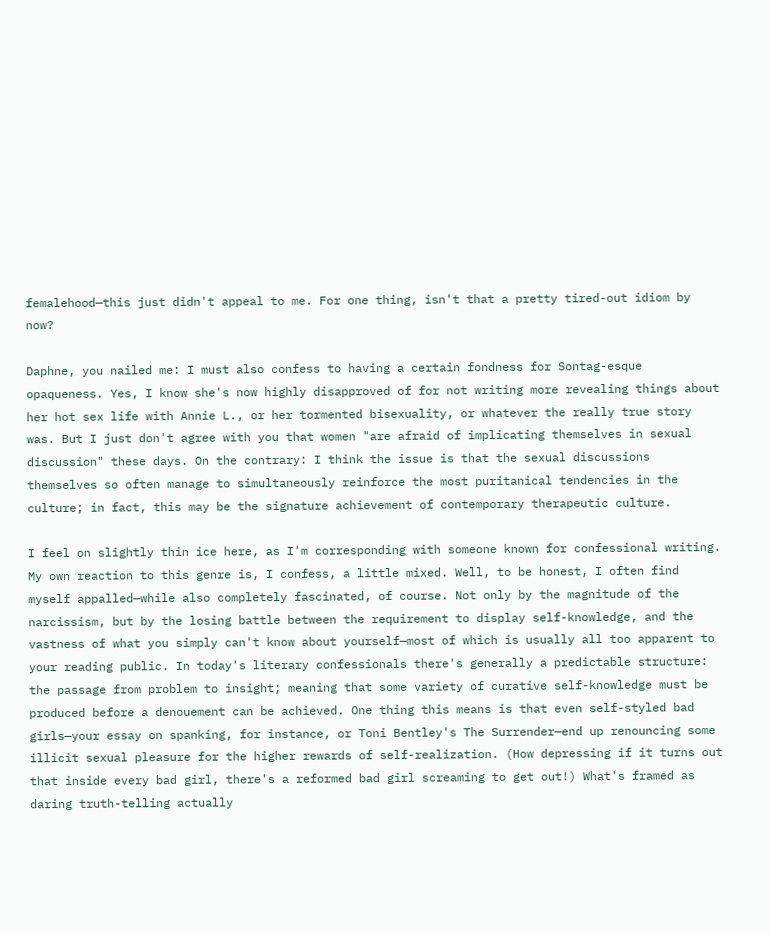femalehood—this just didn't appeal to me. For one thing, isn't that a pretty tired-out idiom by now?

Daphne, you nailed me: I must also confess to having a certain fondness for Sontag-esque opaqueness. Yes, I know she's now highly disapproved of for not writing more revealing things about her hot sex life with Annie L., or her tormented bisexuality, or whatever the really true story was. But I just don't agree with you that women "are afraid of implicating themselves in sexual discussion" these days. On the contrary: I think the issue is that the sexual discussions themselves so often manage to simultaneously reinforce the most puritanical tendencies in the culture; in fact, this may be the signature achievement of contemporary therapeutic culture.

I feel on slightly thin ice here, as I'm corresponding with someone known for confessional writing. My own reaction to this genre is, I confess, a little mixed. Well, to be honest, I often find myself appalled—while also completely fascinated, of course. Not only by the magnitude of the narcissism, but by the losing battle between the requirement to display self-knowledge, and the vastness of what you simply can't know about yourself—most of which is usually all too apparent to your reading public. In today's literary confessionals there's generally a predictable structure: the passage from problem to insight; meaning that some variety of curative self-knowledge must be produced before a denouement can be achieved. One thing this means is that even self-styled bad girls—your essay on spanking, for instance, or Toni Bentley's The Surrender—end up renouncing some illicit sexual pleasure for the higher rewards of self-realization. (How depressing if it turns out that inside every bad girl, there's a reformed bad girl screaming to get out!) What's framed as daring truth-telling actually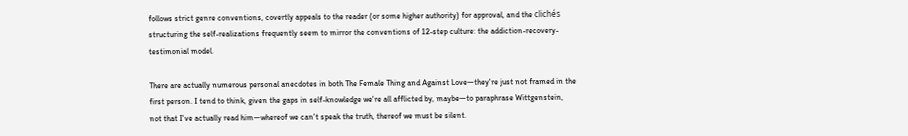follows strict genre conventions, covertly appeals to the reader (or some higher authority) for approval, and the clichés structuring the self-realizations frequently seem to mirror the conventions of 12-step culture: the addiction-recovery-testimonial model.

There are actually numerous personal anecdotes in both The Female Thing and Against Love—they're just not framed in the first person. I tend to think, given the gaps in self-knowledge we're all afflicted by, maybe—to paraphrase Wittgenstein, not that I've actually read him—whereof we can't speak the truth, thereof we must be silent.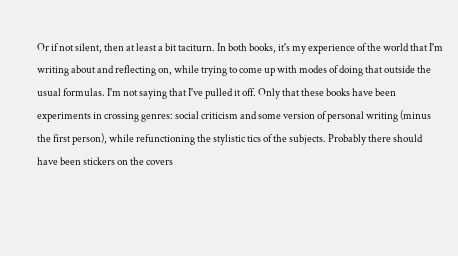Or if not silent, then at least a bit taciturn. In both books, it's my experience of the world that I'm writing about and reflecting on, while trying to come up with modes of doing that outside the usual formulas. I'm not saying that I've pulled it off. Only that these books have been experiments in crossing genres: social criticism and some version of personal writing (minus the first person), while refunctioning the stylistic tics of the subjects. Probably there should have been stickers on the covers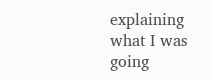explaining what I was going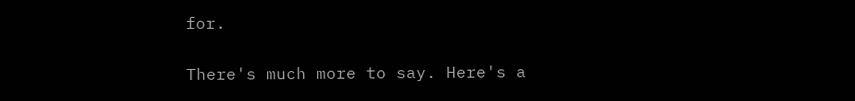for.

There's much more to say. Here's a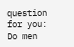question for you: Do men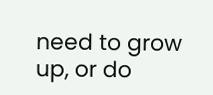need to grow up, or do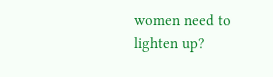women need to lighten up?